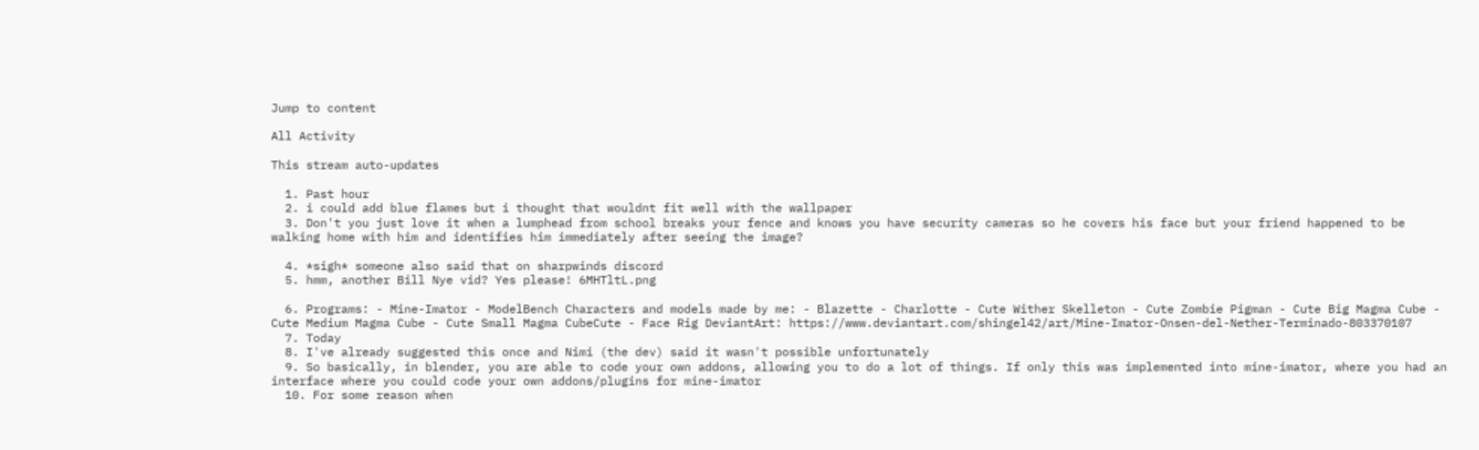Jump to content

All Activity

This stream auto-updates

  1. Past hour
  2. i could add blue flames but i thought that wouldnt fit well with the wallpaper
  3. Don't you just love it when a lumphead from school breaks your fence and knows you have security cameras so he covers his face but your friend happened to be walking home with him and identifies him immediately after seeing the image?

  4. *sigh* someone also said that on sharpwinds discord
  5. hmm, another Bill Nye vid? Yes please! 6MHTltL.png

  6. Programs: - Mine-Imator - ModelBench Characters and models made by me: - Blazette - Charlotte - Cute Wither Skelleton - Cute Zombie Pigman - Cute Big Magma Cube - Cute Medium Magma Cube - Cute Small Magma CubeCute - Face Rig DeviantArt: https://www.deviantart.com/shingel42/art/Mine-Imator-Onsen-del-Nether-Terminado-803370107
  7. Today
  8. I've already suggested this once and Nimi (the dev) said it wasn't possible unfortunately
  9. So basically, in blender, you are able to code your own addons, allowing you to do a lot of things. If only this was implemented into mine-imator, where you had an interface where you could code your own addons/plugins for mine-imator
  10. For some reason when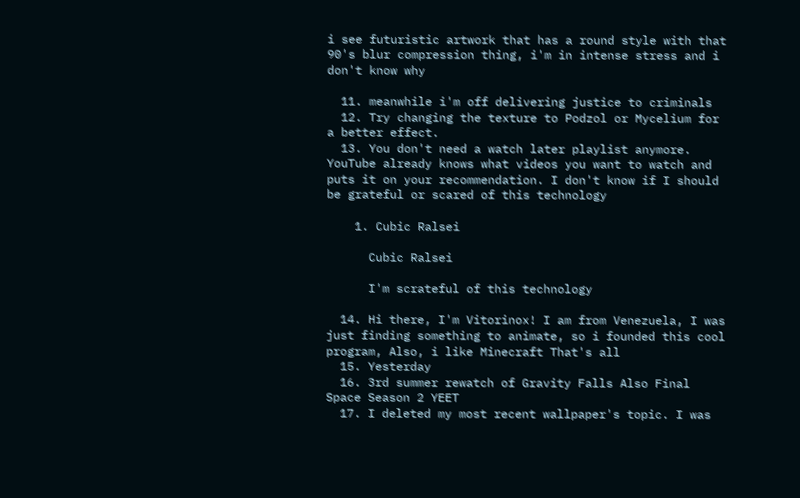i see futuristic artwork that has a round style with that 90's blur compression thing, i'm in intense stress and i don't know why

  11. meanwhile i'm off delivering justice to criminals
  12. Try changing the texture to Podzol or Mycelium for a better effect.
  13. You don't need a watch later playlist anymore. YouTube already knows what videos you want to watch and puts it on your recommendation. I don't know if I should be grateful or scared of this technology

    1. Cubic Ralsei

      Cubic Ralsei

      I'm scrateful of this technology

  14. Hi there, I'm Vitorinox! I am from Venezuela, I was just finding something to animate, so i founded this cool program, Also, i like Minecraft That's all
  15. Yesterday
  16. 3rd summer rewatch of Gravity Falls Also Final Space Season 2 YEET
  17. I deleted my most recent wallpaper's topic. I was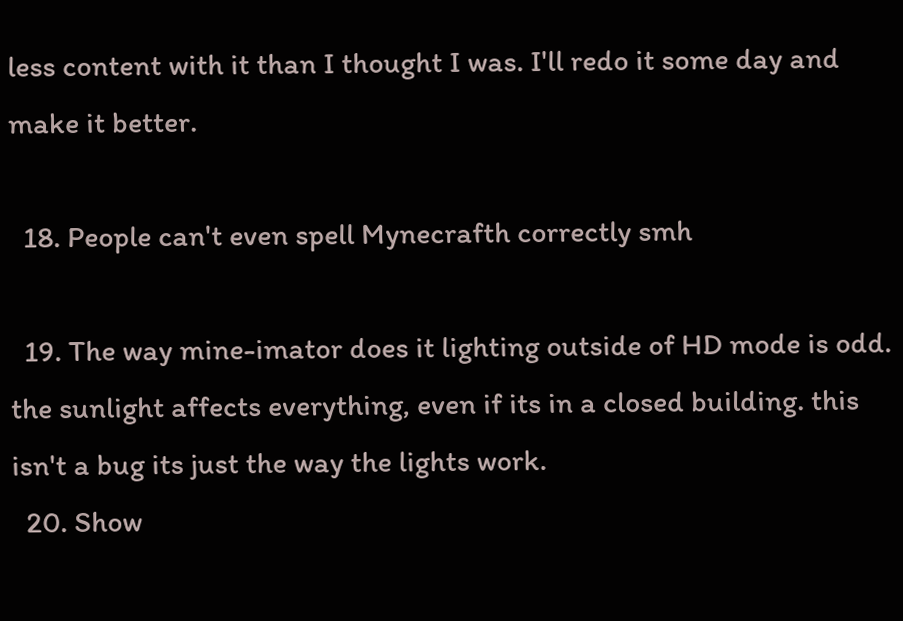less content with it than I thought I was. I'll redo it some day and make it better.

  18. People can't even spell Mynecrafth correctly smh

  19. The way mine-imator does it lighting outside of HD mode is odd. the sunlight affects everything, even if its in a closed building. this isn't a bug its just the way the lights work.
  20. Show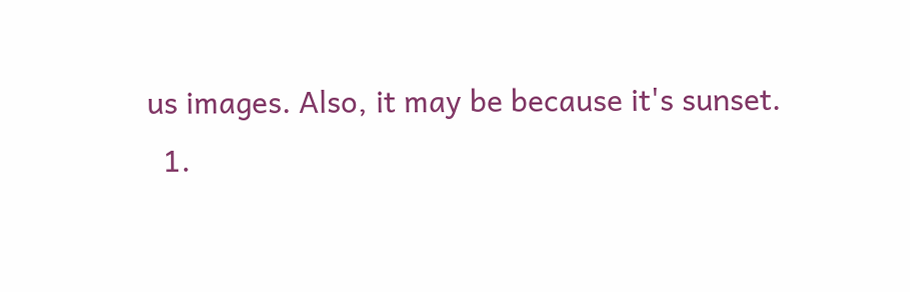us images. Also, it may be because it's sunset.
  1.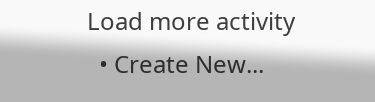Load more activity
  • Create New...